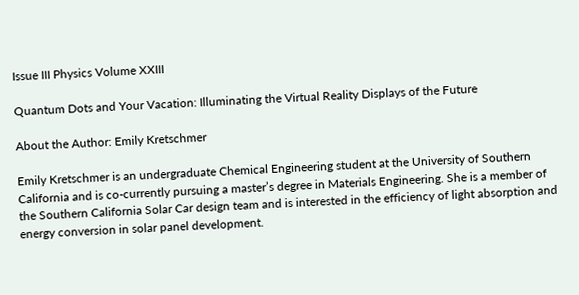Issue III Physics Volume XXIII

Quantum Dots and Your Vacation: Illuminating the Virtual Reality Displays of the Future

About the Author: Emily Kretschmer

Emily Kretschmer is an undergraduate Chemical Engineering student at the University of Southern California and is co-currently pursuing a master’s degree in Materials Engineering. She is a member of the Southern California Solar Car design team and is interested in the efficiency of light absorption and energy conversion in solar panel development.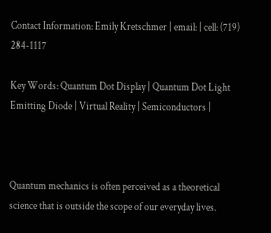Contact Information: Emily Kretschmer | email: | cell: (719) 284-1117

Key Words: Quantum Dot Display | Quantum Dot Light Emitting Diode | Virtual Reality | Semiconductors |



Quantum mechanics is often perceived as a theoretical science that is outside the scope of our everyday lives.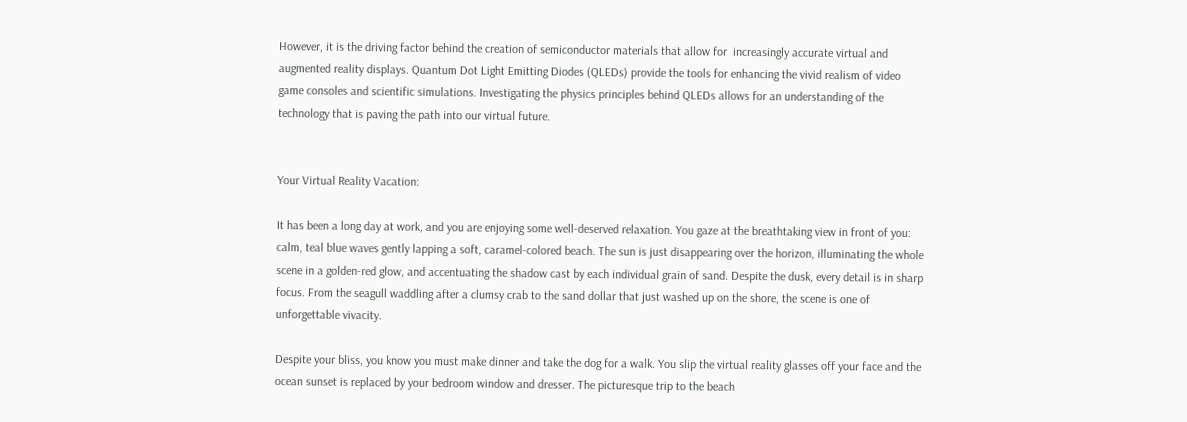However, it is the driving factor behind the creation of semiconductor materials that allow for  increasingly accurate virtual and augmented reality displays. Quantum Dot Light Emitting Diodes (QLEDs) provide the tools for enhancing the vivid realism of video game consoles and scientific simulations. Investigating the physics principles behind QLEDs allows for an understanding of the technology that is paving the path into our virtual future.


Your Virtual Reality Vacation:

It has been a long day at work, and you are enjoying some well-deserved relaxation. You gaze at the breathtaking view in front of you: calm, teal blue waves gently lapping a soft, caramel-colored beach. The sun is just disappearing over the horizon, illuminating the whole scene in a golden-red glow, and accentuating the shadow cast by each individual grain of sand. Despite the dusk, every detail is in sharp focus. From the seagull waddling after a clumsy crab to the sand dollar that just washed up on the shore, the scene is one of unforgettable vivacity.

Despite your bliss, you know you must make dinner and take the dog for a walk. You slip the virtual reality glasses off your face and the ocean sunset is replaced by your bedroom window and dresser. The picturesque trip to the beach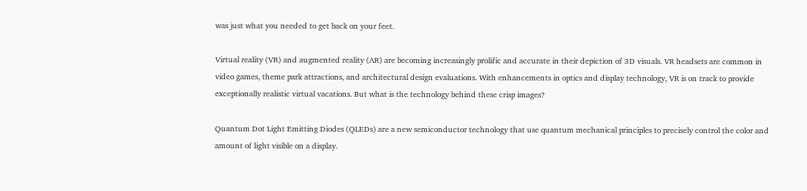was just what you needed to get back on your feet.

Virtual reality (VR) and augmented reality (AR) are becoming increasingly prolific and accurate in their depiction of 3D visuals. VR headsets are common in video games, theme park attractions, and architectural design evaluations. With enhancements in optics and display technology, VR is on track to provide exceptionally realistic virtual vacations. But what is the technology behind these crisp images?

Quantum Dot Light Emitting Diodes (QLEDs) are a new semiconductor technology that use quantum mechanical principles to precisely control the color and amount of light visible on a display.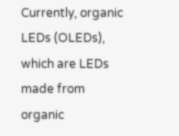Currently, organic LEDs (OLEDs), which are LEDs made from organic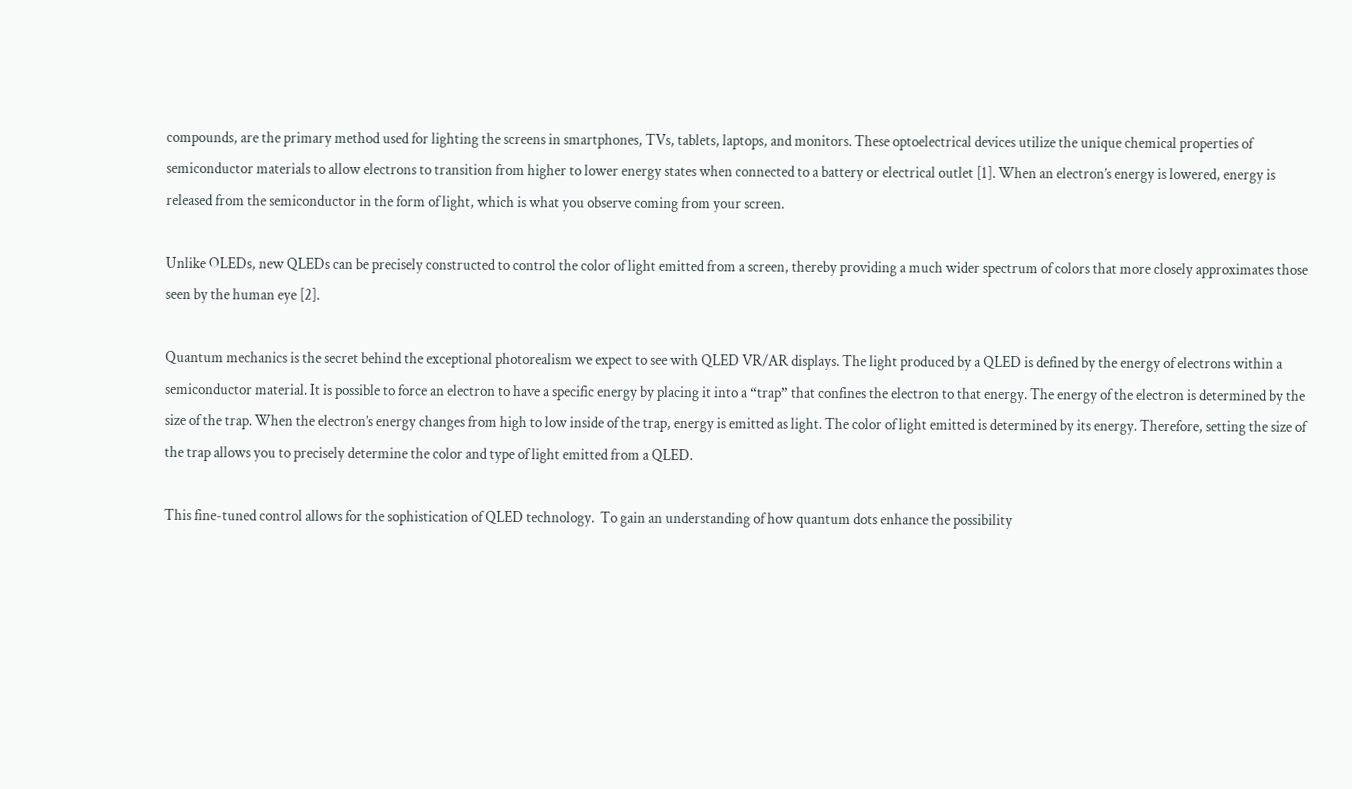compounds, are the primary method used for lighting the screens in smartphones, TVs, tablets, laptops, and monitors. These optoelectrical devices utilize the unique chemical properties of semiconductor materials to allow electrons to transition from higher to lower energy states when connected to a battery or electrical outlet [1]. When an electron’s energy is lowered, energy is released from the semiconductor in the form of light, which is what you observe coming from your screen.

Unlike OLEDs, new QLEDs can be precisely constructed to control the color of light emitted from a screen, thereby providing a much wider spectrum of colors that more closely approximates those seen by the human eye [2].

Quantum mechanics is the secret behind the exceptional photorealism we expect to see with QLED VR/AR displays. The light produced by a QLED is defined by the energy of electrons within a semiconductor material. It is possible to force an electron to have a specific energy by placing it into a “trap” that confines the electron to that energy. The energy of the electron is determined by the size of the trap. When the electron’s energy changes from high to low inside of the trap, energy is emitted as light. The color of light emitted is determined by its energy. Therefore, setting the size of the trap allows you to precisely determine the color and type of light emitted from a QLED.

This fine-tuned control allows for the sophistication of QLED technology.  To gain an understanding of how quantum dots enhance the possibility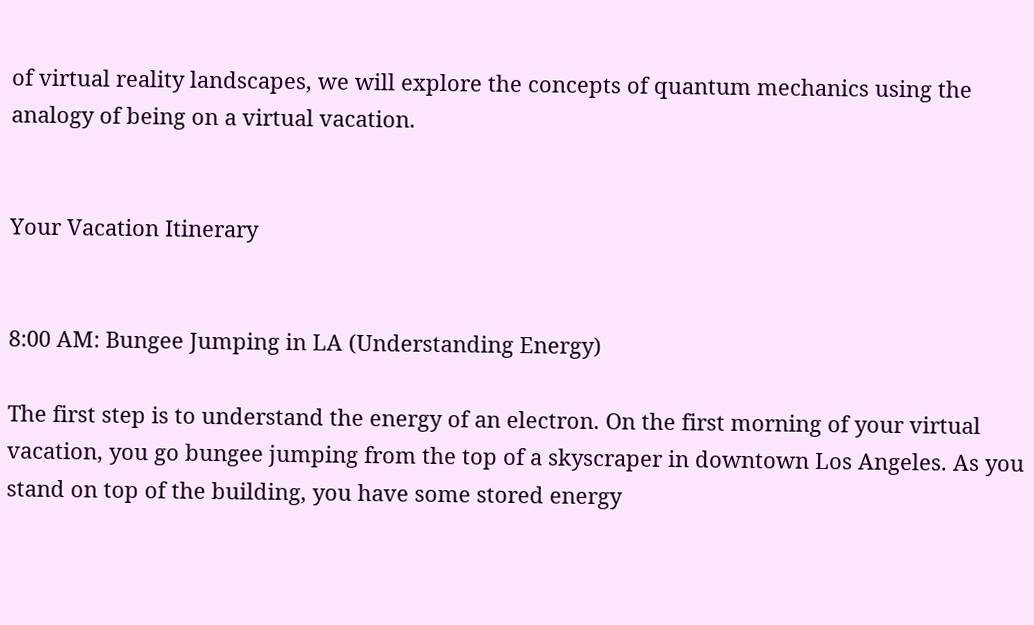of virtual reality landscapes, we will explore the concepts of quantum mechanics using the analogy of being on a virtual vacation.


Your Vacation Itinerary


8:00 AM: Bungee Jumping in LA (Understanding Energy)

The first step is to understand the energy of an electron. On the first morning of your virtual vacation, you go bungee jumping from the top of a skyscraper in downtown Los Angeles. As you stand on top of the building, you have some stored energy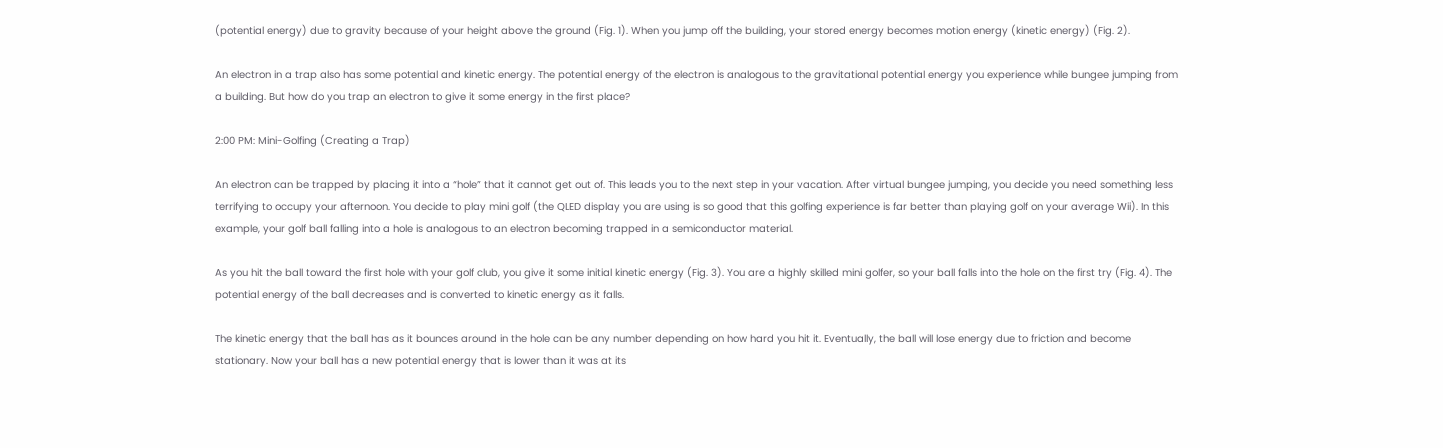(potential energy) due to gravity because of your height above the ground (Fig. 1). When you jump off the building, your stored energy becomes motion energy (kinetic energy) (Fig. 2).

An electron in a trap also has some potential and kinetic energy. The potential energy of the electron is analogous to the gravitational potential energy you experience while bungee jumping from a building. But how do you trap an electron to give it some energy in the first place?

2:00 PM: Mini-Golfing (Creating a Trap)

An electron can be trapped by placing it into a “hole” that it cannot get out of. This leads you to the next step in your vacation. After virtual bungee jumping, you decide you need something less terrifying to occupy your afternoon. You decide to play mini golf (the QLED display you are using is so good that this golfing experience is far better than playing golf on your average Wii). In this example, your golf ball falling into a hole is analogous to an electron becoming trapped in a semiconductor material.

As you hit the ball toward the first hole with your golf club, you give it some initial kinetic energy (Fig. 3). You are a highly skilled mini golfer, so your ball falls into the hole on the first try (Fig. 4). The potential energy of the ball decreases and is converted to kinetic energy as it falls.

The kinetic energy that the ball has as it bounces around in the hole can be any number depending on how hard you hit it. Eventually, the ball will lose energy due to friction and become stationary. Now your ball has a new potential energy that is lower than it was at its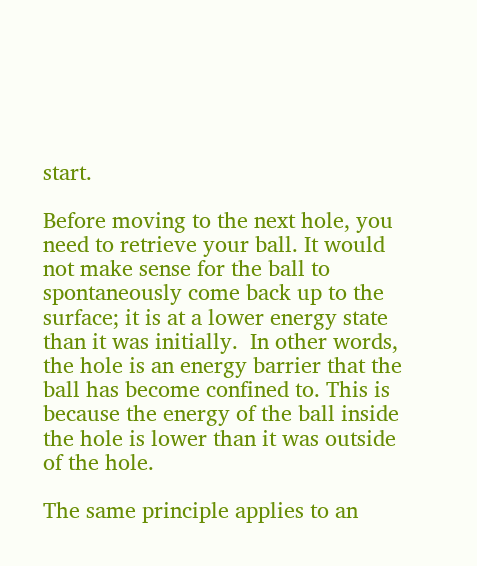start.

Before moving to the next hole, you need to retrieve your ball. It would not make sense for the ball to spontaneously come back up to the surface; it is at a lower energy state than it was initially.  In other words, the hole is an energy barrier that the ball has become confined to. This is because the energy of the ball inside the hole is lower than it was outside of the hole.

The same principle applies to an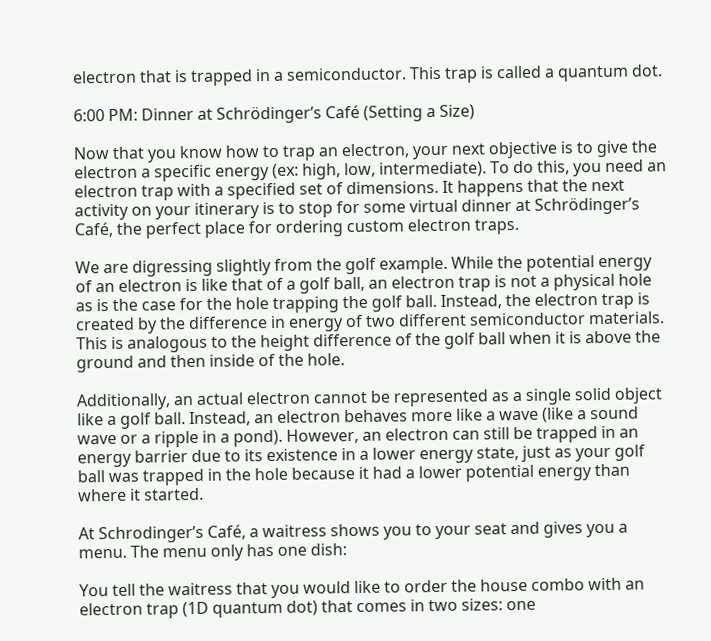electron that is trapped in a semiconductor. This trap is called a quantum dot.

6:00 PM: Dinner at Schrödinger’s Café (Setting a Size)

Now that you know how to trap an electron, your next objective is to give the electron a specific energy (ex: high, low, intermediate). To do this, you need an electron trap with a specified set of dimensions. It happens that the next activity on your itinerary is to stop for some virtual dinner at Schrödinger’s Café, the perfect place for ordering custom electron traps.

We are digressing slightly from the golf example. While the potential energy of an electron is like that of a golf ball, an electron trap is not a physical hole as is the case for the hole trapping the golf ball. Instead, the electron trap is created by the difference in energy of two different semiconductor materials. This is analogous to the height difference of the golf ball when it is above the ground and then inside of the hole.

Additionally, an actual electron cannot be represented as a single solid object like a golf ball. Instead, an electron behaves more like a wave (like a sound wave or a ripple in a pond). However, an electron can still be trapped in an energy barrier due to its existence in a lower energy state, just as your golf ball was trapped in the hole because it had a lower potential energy than where it started.

At Schrodinger’s Café, a waitress shows you to your seat and gives you a menu. The menu only has one dish:

You tell the waitress that you would like to order the house combo with an electron trap (1D quantum dot) that comes in two sizes: one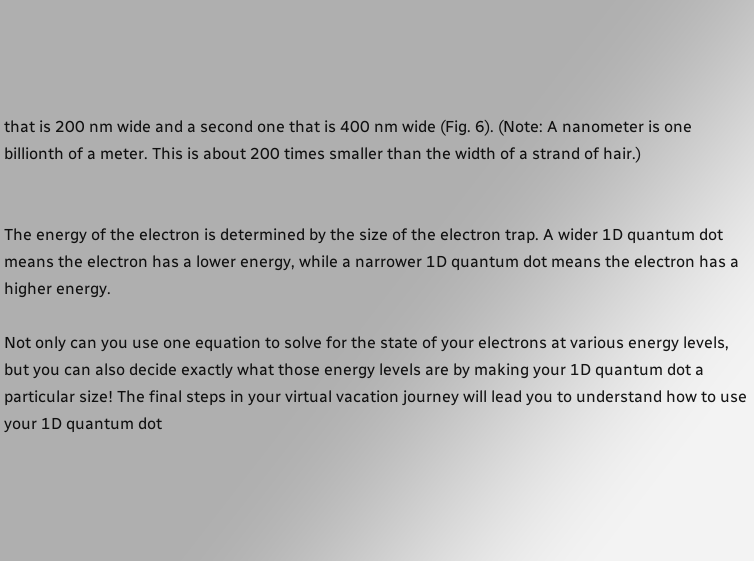that is 200 nm wide and a second one that is 400 nm wide (Fig. 6). (Note: A nanometer is one billionth of a meter. This is about 200 times smaller than the width of a strand of hair.)


The energy of the electron is determined by the size of the electron trap. A wider 1D quantum dot means the electron has a lower energy, while a narrower 1D quantum dot means the electron has a higher energy.

Not only can you use one equation to solve for the state of your electrons at various energy levels, but you can also decide exactly what those energy levels are by making your 1D quantum dot a particular size! The final steps in your virtual vacation journey will lead you to understand how to use your 1D quantum dot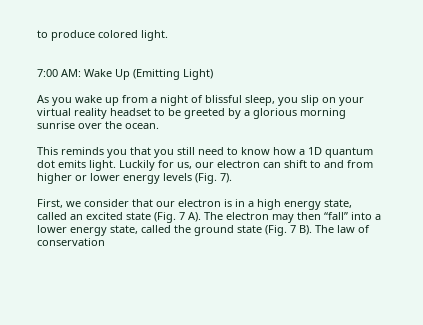to produce colored light.


7:00 AM: Wake Up (Emitting Light)

As you wake up from a night of blissful sleep, you slip on your virtual reality headset to be greeted by a glorious morning sunrise over the ocean.

This reminds you that you still need to know how a 1D quantum dot emits light. Luckily for us, our electron can shift to and from higher or lower energy levels (Fig. 7).

First, we consider that our electron is in a high energy state, called an excited state (Fig. 7 A). The electron may then “fall” into a lower energy state, called the ground state (Fig. 7 B). The law of conservation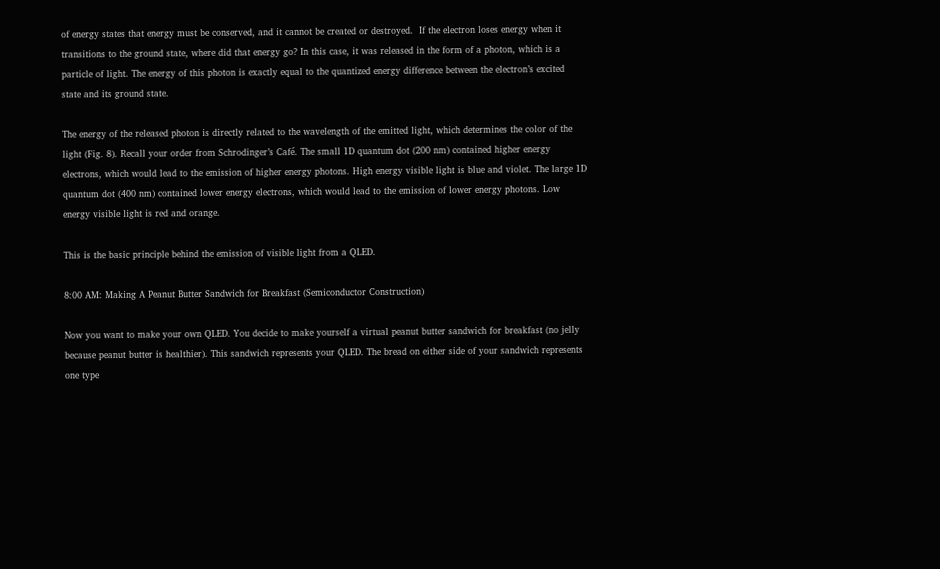of energy states that energy must be conserved, and it cannot be created or destroyed.  If the electron loses energy when it transitions to the ground state, where did that energy go? In this case, it was released in the form of a photon, which is a particle of light. The energy of this photon is exactly equal to the quantized energy difference between the electron’s excited state and its ground state.

The energy of the released photon is directly related to the wavelength of the emitted light, which determines the color of the light (Fig. 8). Recall your order from Schrodinger’s Café. The small 1D quantum dot (200 nm) contained higher energy electrons, which would lead to the emission of higher energy photons. High energy visible light is blue and violet. The large 1D quantum dot (400 nm) contained lower energy electrons, which would lead to the emission of lower energy photons. Low energy visible light is red and orange.

This is the basic principle behind the emission of visible light from a QLED.

8:00 AM: Making A Peanut Butter Sandwich for Breakfast (Semiconductor Construction)

Now you want to make your own QLED. You decide to make yourself a virtual peanut butter sandwich for breakfast (no jelly because peanut butter is healthier). This sandwich represents your QLED. The bread on either side of your sandwich represents one type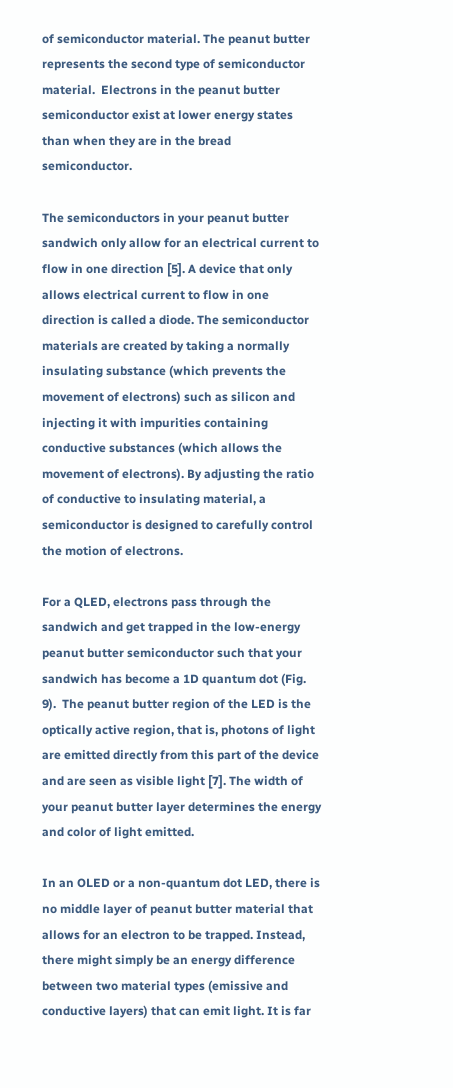of semiconductor material. The peanut butter represents the second type of semiconductor material.  Electrons in the peanut butter semiconductor exist at lower energy states than when they are in the bread semiconductor.

The semiconductors in your peanut butter sandwich only allow for an electrical current to flow in one direction [5]. A device that only allows electrical current to flow in one direction is called a diode. The semiconductor materials are created by taking a normally insulating substance (which prevents the movement of electrons) such as silicon and injecting it with impurities containing conductive substances (which allows the movement of electrons). By adjusting the ratio of conductive to insulating material, a semiconductor is designed to carefully control the motion of electrons.

For a QLED, electrons pass through the sandwich and get trapped in the low-energy peanut butter semiconductor such that your sandwich has become a 1D quantum dot (Fig. 9).  The peanut butter region of the LED is the optically active region, that is, photons of light are emitted directly from this part of the device and are seen as visible light [7]. The width of your peanut butter layer determines the energy and color of light emitted.

In an OLED or a non-quantum dot LED, there is no middle layer of peanut butter material that allows for an electron to be trapped. Instead, there might simply be an energy difference between two material types (emissive and conductive layers) that can emit light. It is far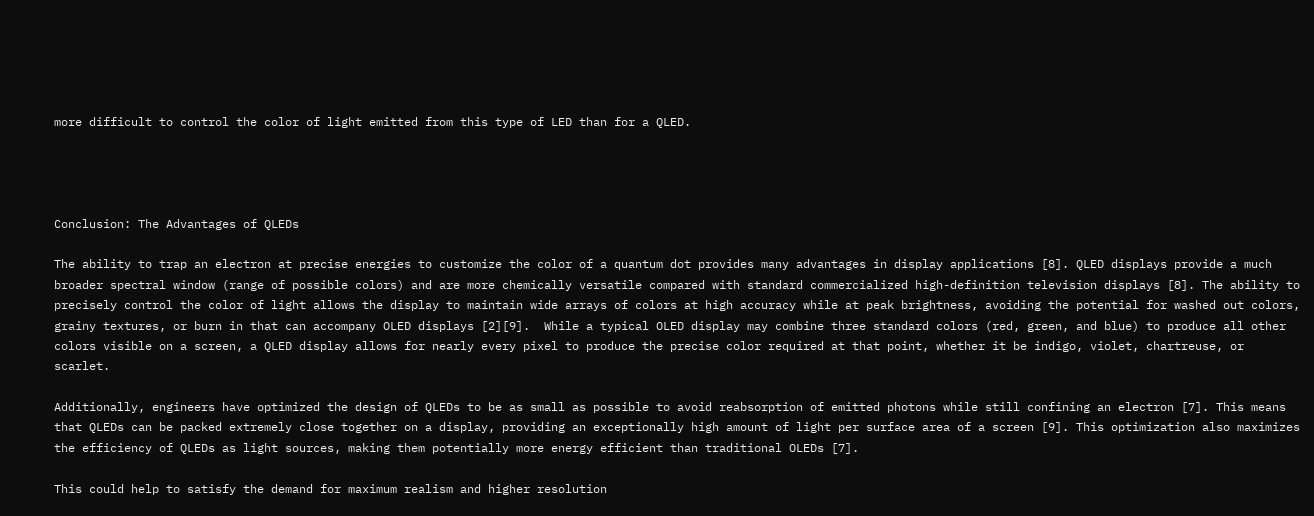more difficult to control the color of light emitted from this type of LED than for a QLED.




Conclusion: The Advantages of QLEDs

The ability to trap an electron at precise energies to customize the color of a quantum dot provides many advantages in display applications [8]. QLED displays provide a much broader spectral window (range of possible colors) and are more chemically versatile compared with standard commercialized high-definition television displays [8]. The ability to precisely control the color of light allows the display to maintain wide arrays of colors at high accuracy while at peak brightness, avoiding the potential for washed out colors, grainy textures, or burn in that can accompany OLED displays [2][9].  While a typical OLED display may combine three standard colors (red, green, and blue) to produce all other colors visible on a screen, a QLED display allows for nearly every pixel to produce the precise color required at that point, whether it be indigo, violet, chartreuse, or scarlet.

Additionally, engineers have optimized the design of QLEDs to be as small as possible to avoid reabsorption of emitted photons while still confining an electron [7]. This means that QLEDs can be packed extremely close together on a display, providing an exceptionally high amount of light per surface area of a screen [9]. This optimization also maximizes the efficiency of QLEDs as light sources, making them potentially more energy efficient than traditional OLEDs [7].

This could help to satisfy the demand for maximum realism and higher resolution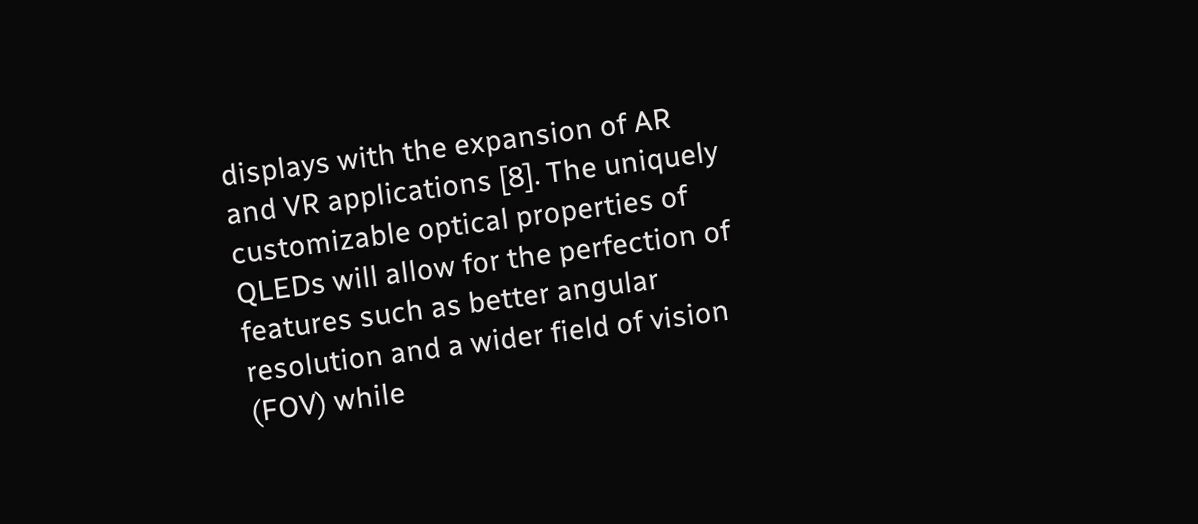displays with the expansion of AR and VR applications [8]. The uniquely customizable optical properties of QLEDs will allow for the perfection of features such as better angular resolution and a wider field of vision (FOV) while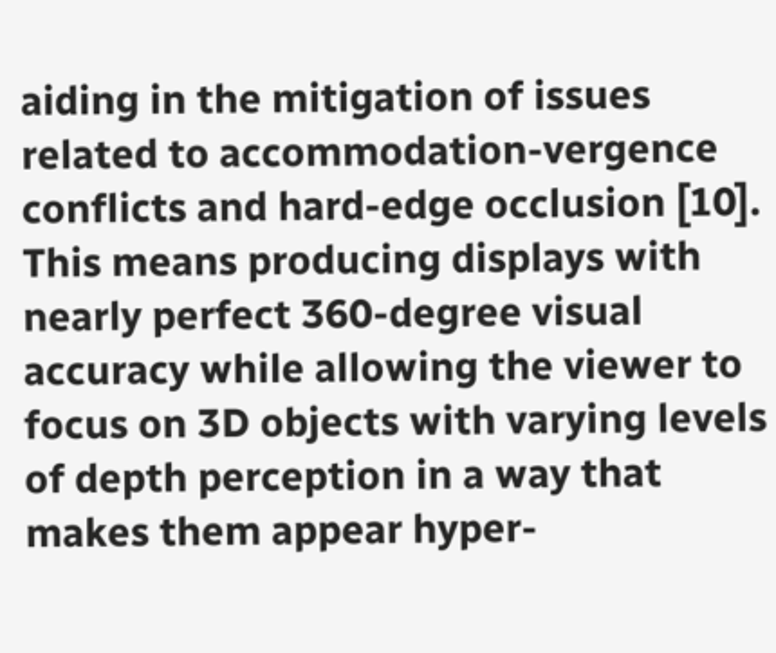aiding in the mitigation of issues related to accommodation-vergence conflicts and hard-edge occlusion [10]. This means producing displays with nearly perfect 360-degree visual accuracy while allowing the viewer to focus on 3D objects with varying levels of depth perception in a way that makes them appear hyper-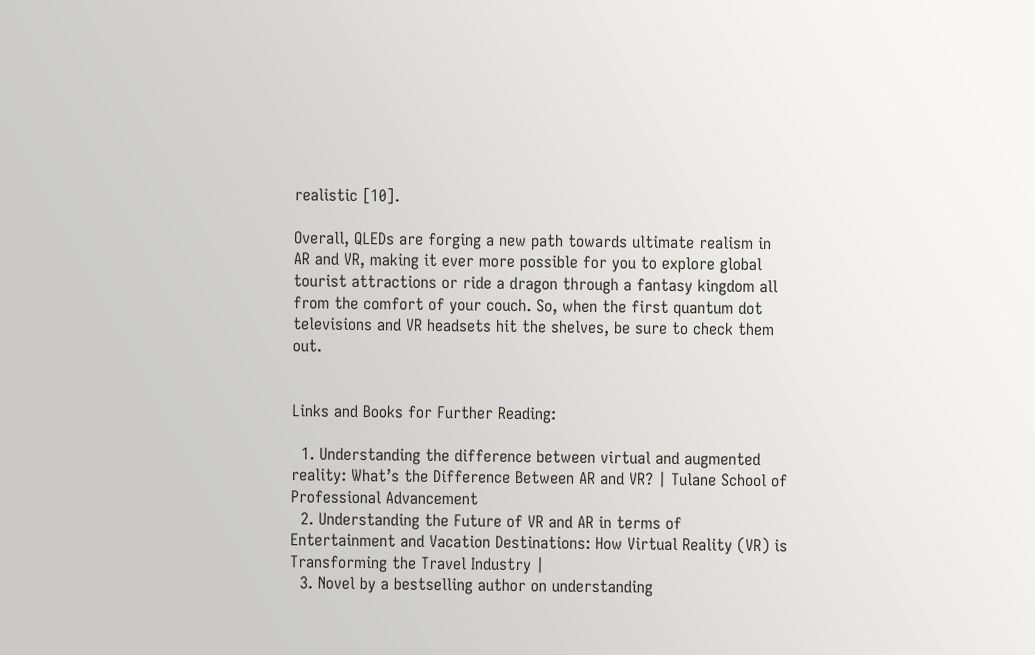realistic [10].

Overall, QLEDs are forging a new path towards ultimate realism in AR and VR, making it ever more possible for you to explore global tourist attractions or ride a dragon through a fantasy kingdom all from the comfort of your couch. So, when the first quantum dot televisions and VR headsets hit the shelves, be sure to check them out.


Links and Books for Further Reading:

  1. Understanding the difference between virtual and augmented reality: What’s the Difference Between AR and VR? | Tulane School of Professional Advancement
  2. Understanding the Future of VR and AR in terms of Entertainment and Vacation Destinations: How Virtual Reality (VR) is Transforming the Travel Industry |
  3. Novel by a bestselling author on understanding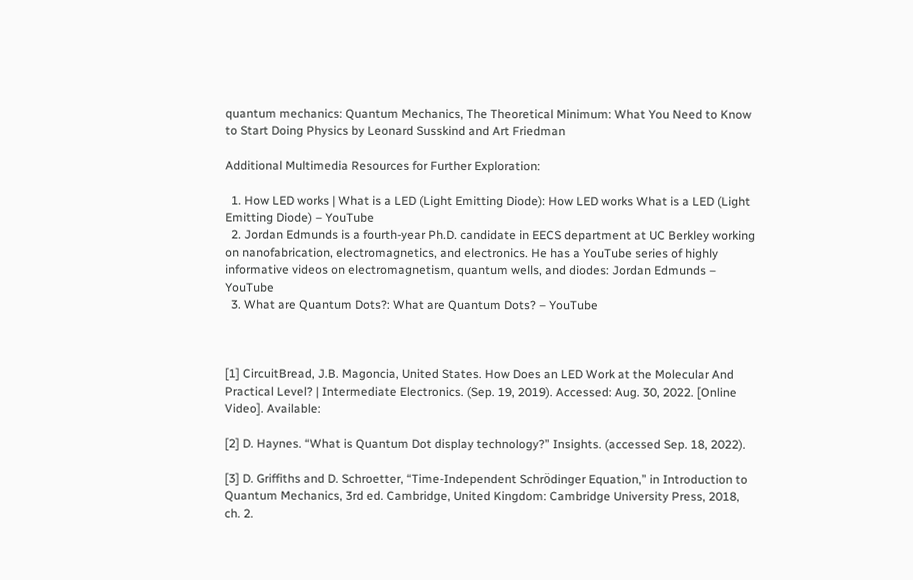quantum mechanics: Quantum Mechanics, The Theoretical Minimum: What You Need to Know to Start Doing Physics by Leonard Susskind and Art Friedman

Additional Multimedia Resources for Further Exploration:

  1. How LED works | What is a LED (Light Emitting Diode): How LED works What is a LED (Light Emitting Diode) – YouTube
  2. Jordan Edmunds is a fourth-year Ph.D. candidate in EECS department at UC Berkley working on nanofabrication, electromagnetics, and electronics. He has a YouTube series of highly informative videos on electromagnetism, quantum wells, and diodes: Jordan Edmunds – YouTube
  3. What are Quantum Dots?: What are Quantum Dots? – YouTube



[1] CircuitBread, J.B. Magoncia, United States. How Does an LED Work at the Molecular And Practical Level? | Intermediate Electronics. (Sep. 19, 2019). Accessed: Aug. 30, 2022. [Online Video]. Available:

[2] D. Haynes. “What is Quantum Dot display technology?” Insights. (accessed Sep. 18, 2022).

[3] D. Griffiths and D. Schroetter, “Time-Independent Schrӧdinger Equation,” in Introduction to Quantum Mechanics, 3rd ed. Cambridge, United Kingdom: Cambridge University Press, 2018, ch. 2.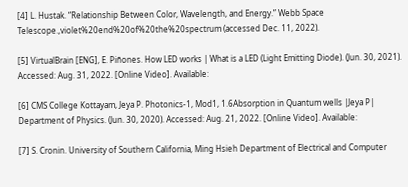[4] L. Hustak. “Relationship Between Color, Wavelength, and Energy.” Webb Space Telescope.,violet%20end%20of%20the%20spectrum (accessed Dec. 11, 2022).

[5] VirtualBrain [ENG], E. Piñones. How LED works | What is a LED (Light Emitting Diode). (Jun. 30, 2021). Accessed: Aug. 31, 2022. [Online Video]. Available:

[6] CMS College Kottayam, Jeya P. Photonics-1, Mod1, 1.6Absorption in Quantum wells |Jeya P| Department of Physics. (Jun. 30, 2020). Accessed: Aug. 21, 2022. [Online Video]. Available:

[7] S. Cronin. University of Southern California, Ming Hsieh Department of Electrical and Computer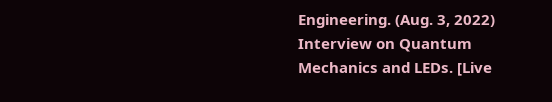Engineering. (Aug. 3, 2022) Interview on Quantum Mechanics and LEDs. [Live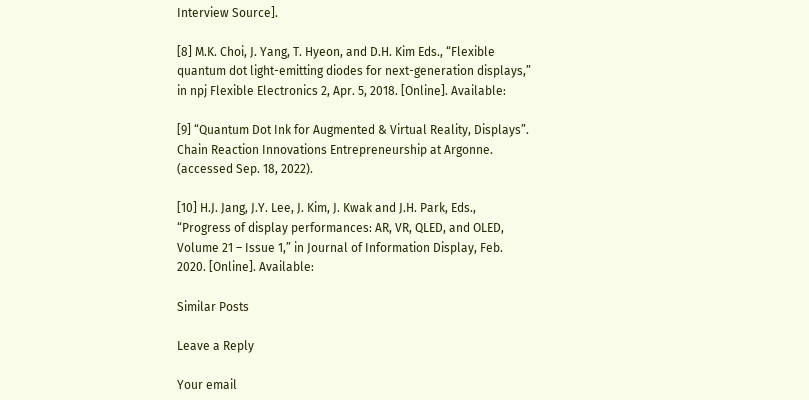Interview Source].

[8] M.K. Choi, J. Yang, T. Hyeon, and D.H. Kim Eds., “Flexible quantum dot light-emitting diodes for next-generation displays,” in npj Flexible Electronics 2, Apr. 5, 2018. [Online]. Available:

[9] “Quantum Dot Ink for Augmented & Virtual Reality, Displays”. Chain Reaction Innovations Entrepreneurship at Argonne. (accessed Sep. 18, 2022).

[10] H.J. Jang, J.Y. Lee, J. Kim, J. Kwak and J.H. Park, Eds., “Progress of display performances: AR, VR, QLED, and OLED, Volume 21 – Issue 1,” in Journal of Information Display, Feb. 2020. [Online]. Available:

Similar Posts

Leave a Reply

Your email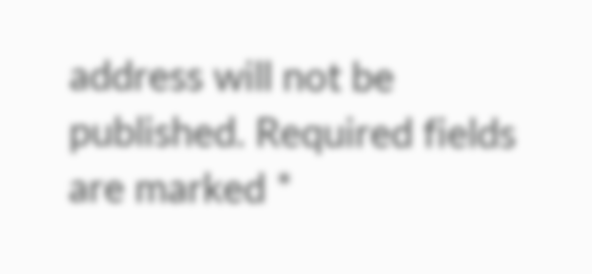address will not be published. Required fields are marked *